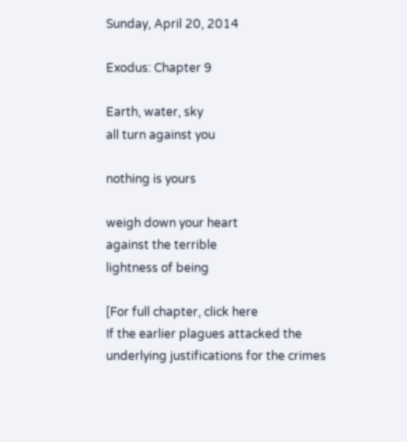Sunday, April 20, 2014

Exodus: Chapter 9

Earth, water, sky
all turn against you

nothing is yours

weigh down your heart
against the terrible
lightness of being

[For full chapter, click here
If the earlier plagues attacked the underlying justifications for the crimes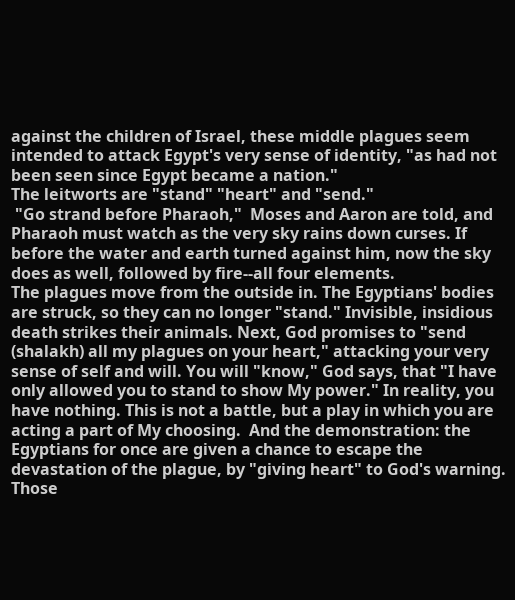against the children of Israel, these middle plagues seem intended to attack Egypt's very sense of identity, "as had not been seen since Egypt became a nation."
The leitworts are "stand" "heart" and "send."
 "Go strand before Pharaoh,"  Moses and Aaron are told, and Pharaoh must watch as the very sky rains down curses. If before the water and earth turned against him, now the sky does as well, followed by fire--all four elements.
The plagues move from the outside in. The Egyptians' bodies are struck, so they can no longer "stand." Invisible, insidious death strikes their animals. Next, God promises to "send (shalakh) all my plagues on your heart," attacking your very sense of self and will. You will "know," God says, that "I have only allowed you to stand to show My power." In reality, you have nothing. This is not a battle, but a play in which you are acting a part of My choosing.  And the demonstration: the Egyptians for once are given a chance to escape the devastation of the plague, by "giving heart" to God's warning. Those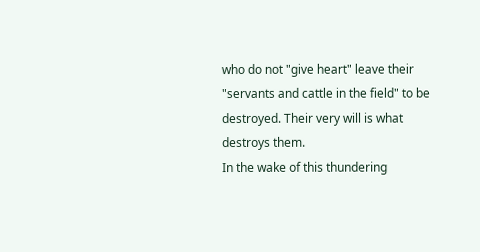who do not "give heart" leave their "servants and cattle in the field" to be destroyed. Their very will is what destroys them.
In the wake of this thundering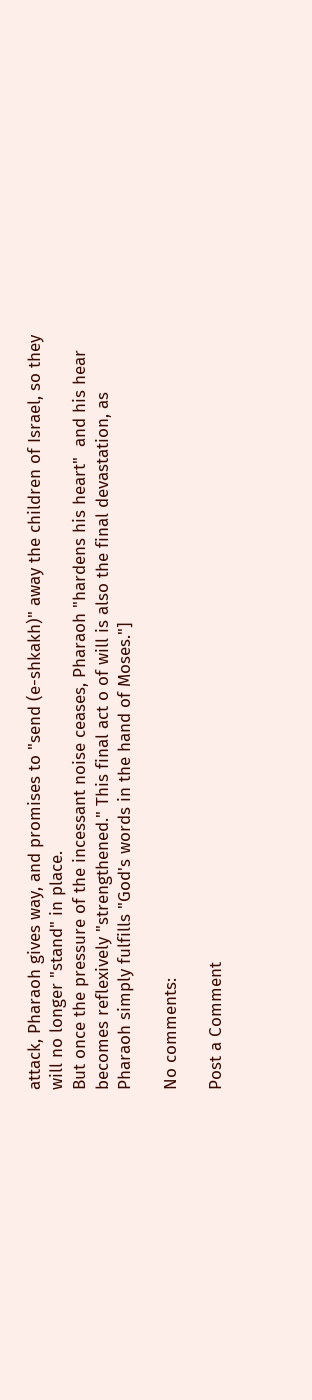attack, Pharaoh gives way, and promises to "send (e-shkakh)" away the children of Israel, so they will no longer "stand" in place.
But once the pressure of the incessant noise ceases, Pharaoh "hardens his heart"  and his hear becomes reflexively "strengthened." This final act o of will is also the final devastation, as Pharaoh simply fulfills "God's words in the hand of Moses."]

No comments:

Post a Comment